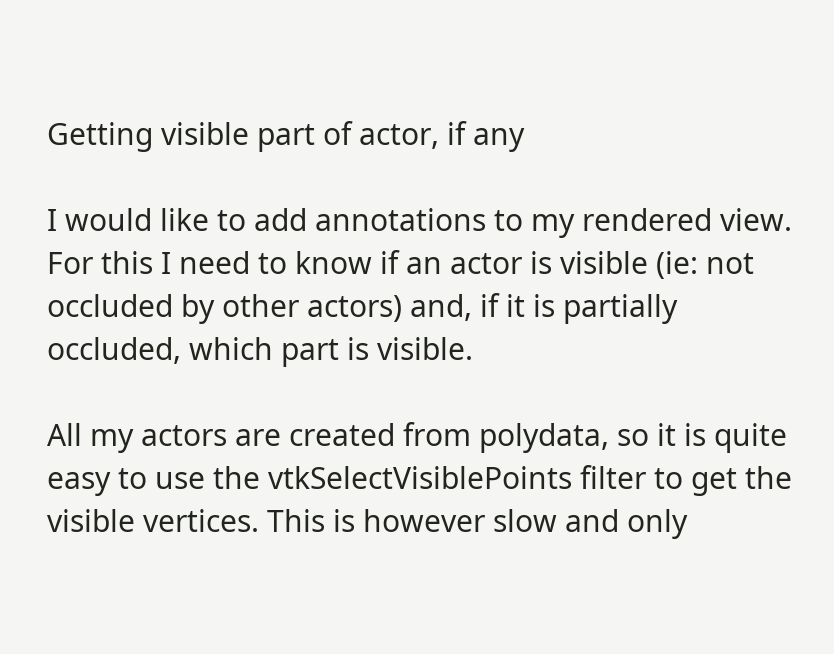Getting visible part of actor, if any

I would like to add annotations to my rendered view.
For this I need to know if an actor is visible (ie: not occluded by other actors) and, if it is partially occluded, which part is visible.

All my actors are created from polydata, so it is quite easy to use the vtkSelectVisiblePoints filter to get the visible vertices. This is however slow and only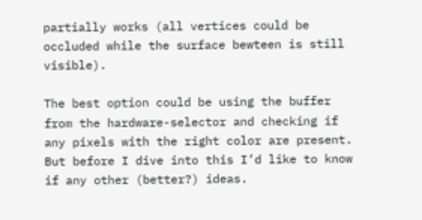partially works (all vertices could be occluded while the surface bewteen is still visible).

The best option could be using the buffer from the hardware-selector and checking if any pixels with the right color are present. But before I dive into this I’d like to know if any other (better?) ideas.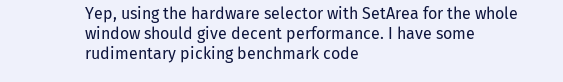Yep, using the hardware selector with SetArea for the whole window should give decent performance. I have some rudimentary picking benchmark code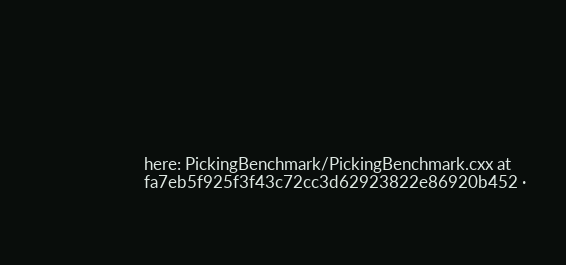here: PickingBenchmark/PickingBenchmark.cxx at fa7eb5f925f3f43c72cc3d62923822e86920b452 ·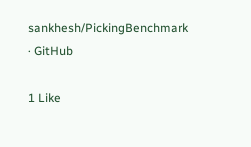sankhesh/PickingBenchmark · GitHub

1 Like